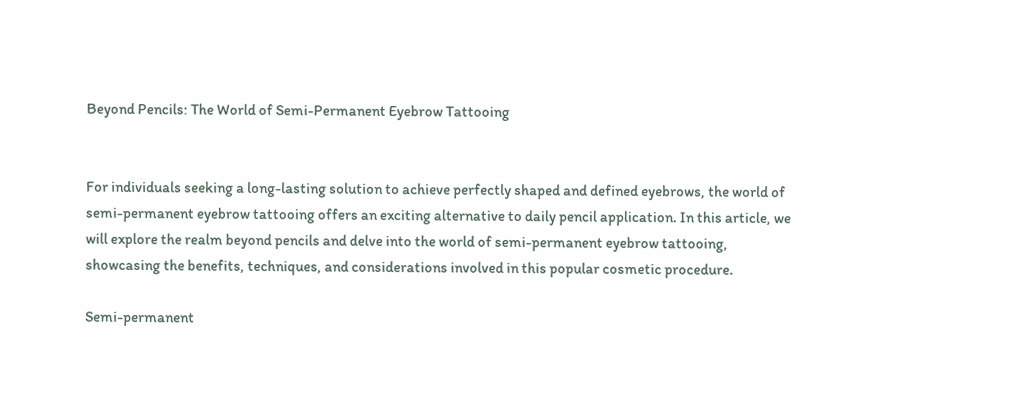Beyond Pencils: The World of Semi-Permanent Eyebrow Tattooing


For individuals seeking a long-lasting solution to achieve perfectly shaped and defined eyebrows, the world of semi-permanent eyebrow tattooing offers an exciting alternative to daily pencil application. In this article, we will explore the realm beyond pencils and delve into the world of semi-permanent eyebrow tattooing, showcasing the benefits, techniques, and considerations involved in this popular cosmetic procedure.

Semi-permanent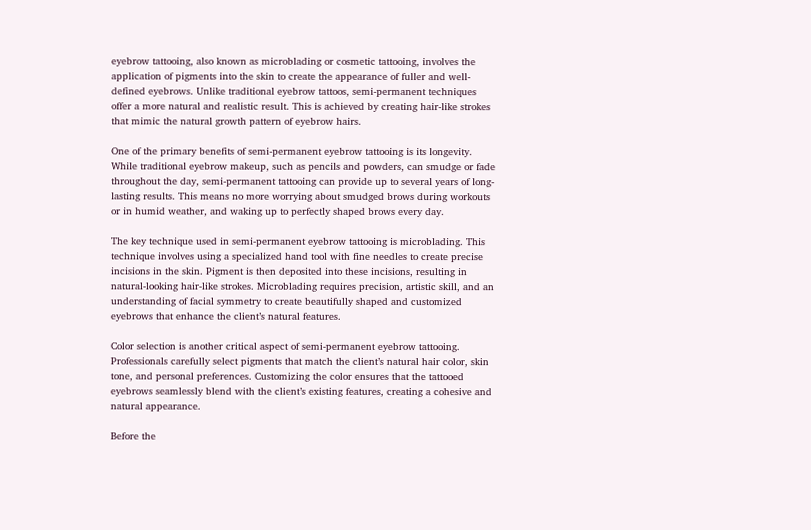eyebrow tattooing, also known as microblading or cosmetic tattooing, involves the application of pigments into the skin to create the appearance of fuller and well-defined eyebrows. Unlike traditional eyebrow tattoos, semi-permanent techniques offer a more natural and realistic result. This is achieved by creating hair-like strokes that mimic the natural growth pattern of eyebrow hairs.

One of the primary benefits of semi-permanent eyebrow tattooing is its longevity. While traditional eyebrow makeup, such as pencils and powders, can smudge or fade throughout the day, semi-permanent tattooing can provide up to several years of long-lasting results. This means no more worrying about smudged brows during workouts or in humid weather, and waking up to perfectly shaped brows every day.

The key technique used in semi-permanent eyebrow tattooing is microblading. This technique involves using a specialized hand tool with fine needles to create precise incisions in the skin. Pigment is then deposited into these incisions, resulting in natural-looking hair-like strokes. Microblading requires precision, artistic skill, and an understanding of facial symmetry to create beautifully shaped and customized eyebrows that enhance the client’s natural features.

Color selection is another critical aspect of semi-permanent eyebrow tattooing. Professionals carefully select pigments that match the client’s natural hair color, skin tone, and personal preferences. Customizing the color ensures that the tattooed eyebrows seamlessly blend with the client’s existing features, creating a cohesive and natural appearance.

Before the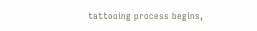tattooing process begins,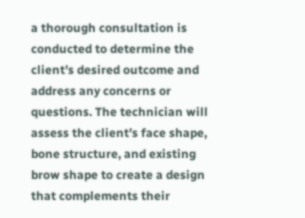a thorough consultation is conducted to determine the client’s desired outcome and address any concerns or questions. The technician will assess the client’s face shape, bone structure, and existing brow shape to create a design that complements their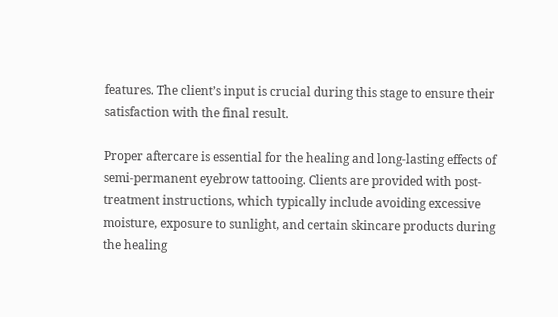features. The client’s input is crucial during this stage to ensure their satisfaction with the final result.

Proper aftercare is essential for the healing and long-lasting effects of semi-permanent eyebrow tattooing. Clients are provided with post-treatment instructions, which typically include avoiding excessive moisture, exposure to sunlight, and certain skincare products during the healing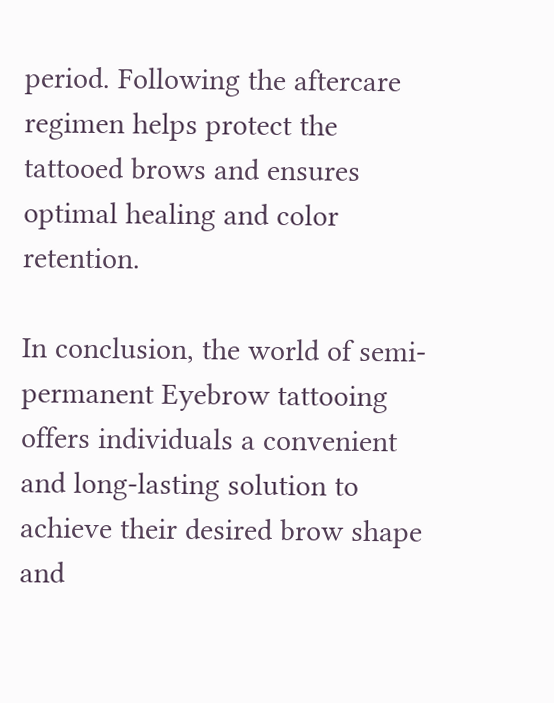period. Following the aftercare regimen helps protect the tattooed brows and ensures optimal healing and color retention.

In conclusion, the world of semi-permanent Eyebrow tattooing offers individuals a convenient and long-lasting solution to achieve their desired brow shape and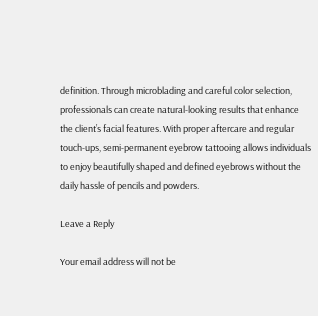definition. Through microblading and careful color selection, professionals can create natural-looking results that enhance the client’s facial features. With proper aftercare and regular touch-ups, semi-permanent eyebrow tattooing allows individuals to enjoy beautifully shaped and defined eyebrows without the daily hassle of pencils and powders.

Leave a Reply

Your email address will not be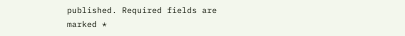published. Required fields are marked *